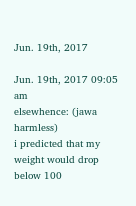Jun. 19th, 2017

Jun. 19th, 2017 09:05 am
elsewhence: (jawa harmless)
i predicted that my weight would drop below 100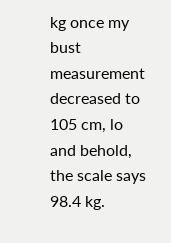kg once my bust measurement decreased to 105 cm, lo and behold, the scale says 98.4 kg.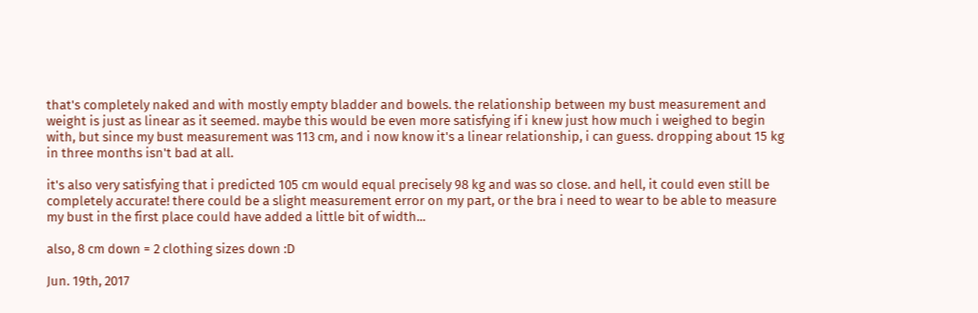that's completely naked and with mostly empty bladder and bowels. the relationship between my bust measurement and weight is just as linear as it seemed. maybe this would be even more satisfying if i knew just how much i weighed to begin with, but since my bust measurement was 113 cm, and i now know it's a linear relationship, i can guess. dropping about 15 kg in three months isn't bad at all.

it's also very satisfying that i predicted 105 cm would equal precisely 98 kg and was so close. and hell, it could even still be completely accurate! there could be a slight measurement error on my part, or the bra i need to wear to be able to measure my bust in the first place could have added a little bit of width...

also, 8 cm down = 2 clothing sizes down :D

Jun. 19th, 2017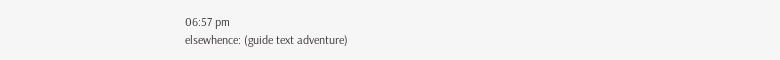06:57 pm
elsewhence: (guide text adventure)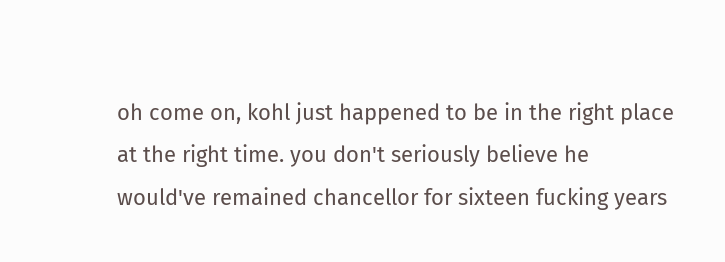oh come on, kohl just happened to be in the right place at the right time. you don't seriously believe he would've remained chancellor for sixteen fucking years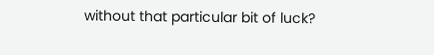without that particular bit of luck?